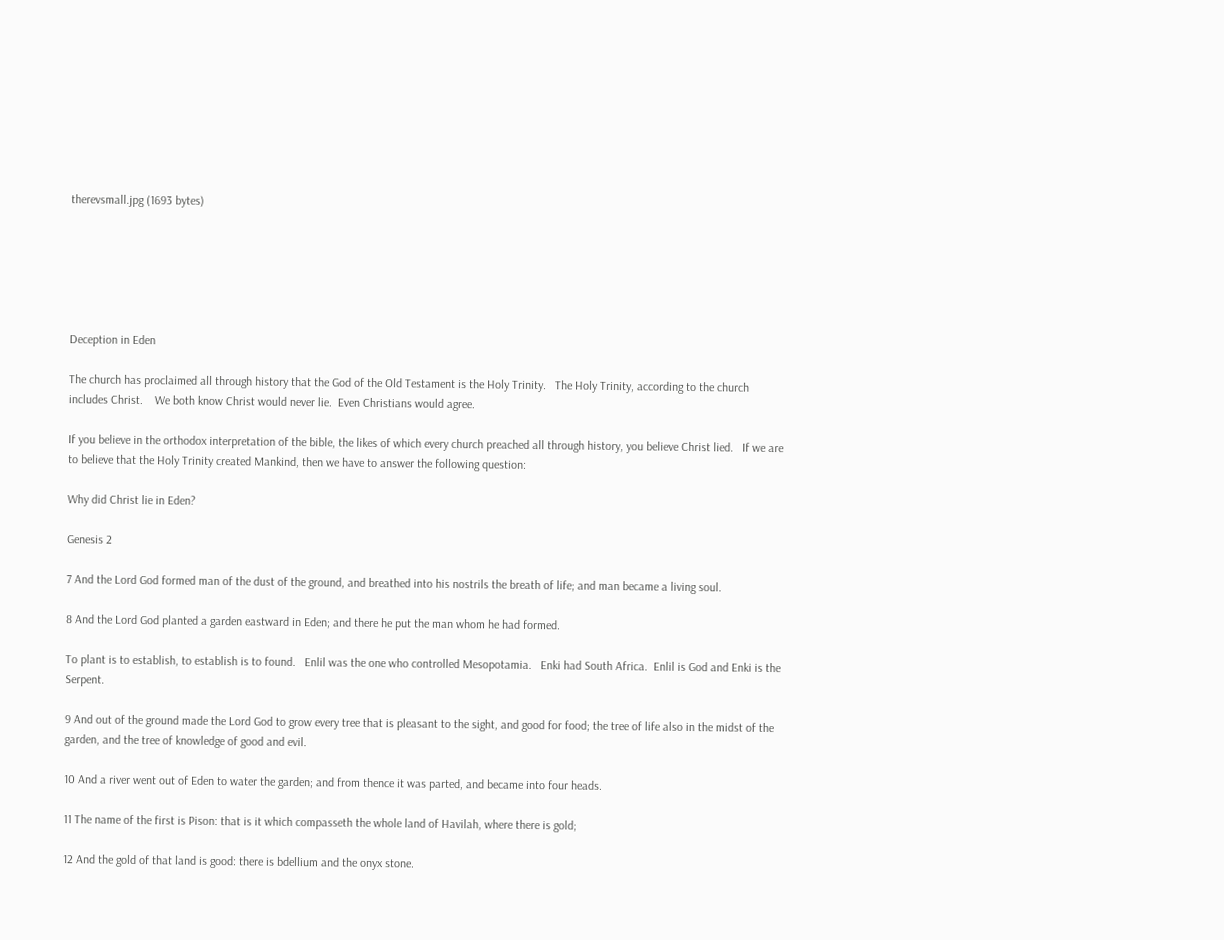therevsmall.jpg (1693 bytes)






Deception in Eden

The church has proclaimed all through history that the God of the Old Testament is the Holy Trinity.   The Holy Trinity, according to the church includes Christ.    We both know Christ would never lie.  Even Christians would agree.

If you believe in the orthodox interpretation of the bible, the likes of which every church preached all through history, you believe Christ lied.   If we are to believe that the Holy Trinity created Mankind, then we have to answer the following question:

Why did Christ lie in Eden?

Genesis 2

7 And the Lord God formed man of the dust of the ground, and breathed into his nostrils the breath of life; and man became a living soul.

8 And the Lord God planted a garden eastward in Eden; and there he put the man whom he had formed.

To plant is to establish, to establish is to found.   Enlil was the one who controlled Mesopotamia.   Enki had South Africa.  Enlil is God and Enki is the Serpent.

9 And out of the ground made the Lord God to grow every tree that is pleasant to the sight, and good for food; the tree of life also in the midst of the garden, and the tree of knowledge of good and evil.

10 And a river went out of Eden to water the garden; and from thence it was parted, and became into four heads.

11 The name of the first is Pison: that is it which compasseth the whole land of Havilah, where there is gold;

12 And the gold of that land is good: there is bdellium and the onyx stone.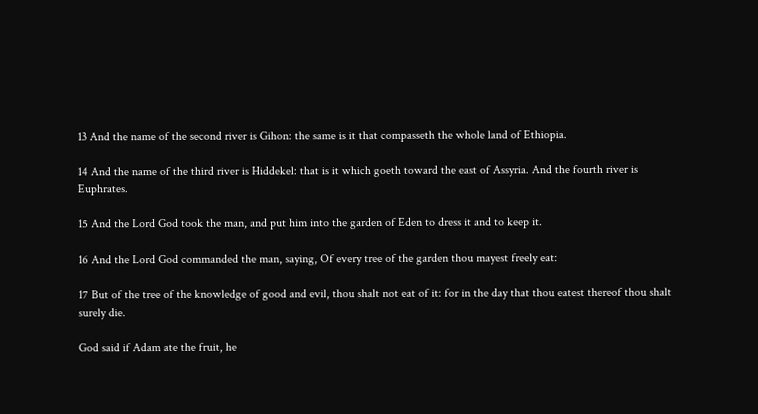13 And the name of the second river is Gihon: the same is it that compasseth the whole land of Ethiopia.

14 And the name of the third river is Hiddekel: that is it which goeth toward the east of Assyria. And the fourth river is Euphrates.

15 And the Lord God took the man, and put him into the garden of Eden to dress it and to keep it.

16 And the Lord God commanded the man, saying, Of every tree of the garden thou mayest freely eat:

17 But of the tree of the knowledge of good and evil, thou shalt not eat of it: for in the day that thou eatest thereof thou shalt surely die.

God said if Adam ate the fruit, he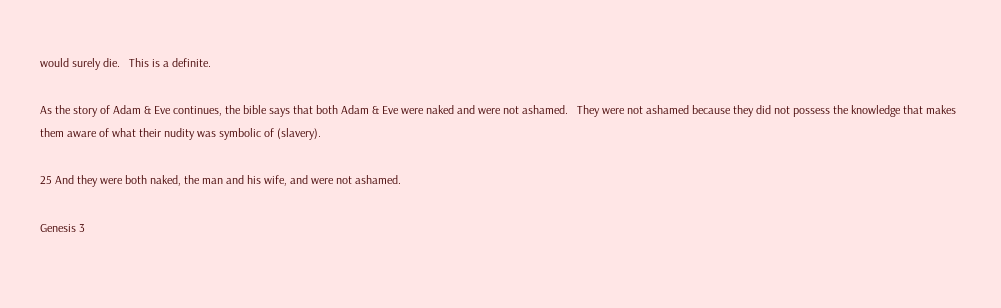would surely die.   This is a definite.

As the story of Adam & Eve continues, the bible says that both Adam & Eve were naked and were not ashamed.   They were not ashamed because they did not possess the knowledge that makes them aware of what their nudity was symbolic of (slavery).

25 And they were both naked, the man and his wife, and were not ashamed.

Genesis 3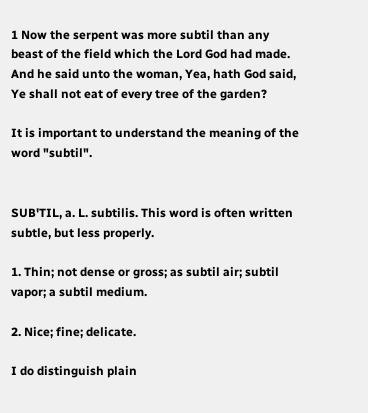1 Now the serpent was more subtil than any beast of the field which the Lord God had made. And he said unto the woman, Yea, hath God said, Ye shall not eat of every tree of the garden?

It is important to understand the meaning of the word "subtil".


SUB'TIL, a. L. subtilis. This word is often written subtle, but less properly.

1. Thin; not dense or gross; as subtil air; subtil vapor; a subtil medium.

2. Nice; fine; delicate.

I do distinguish plain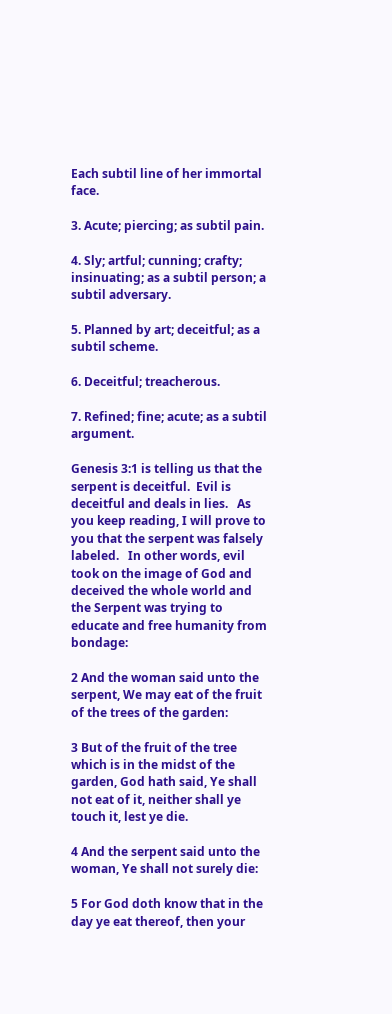Each subtil line of her immortal face.

3. Acute; piercing; as subtil pain.

4. Sly; artful; cunning; crafty; insinuating; as a subtil person; a subtil adversary.

5. Planned by art; deceitful; as a subtil scheme.

6. Deceitful; treacherous.

7. Refined; fine; acute; as a subtil argument.

Genesis 3:1 is telling us that the serpent is deceitful.  Evil is deceitful and deals in lies.   As you keep reading, I will prove to you that the serpent was falsely labeled.   In other words, evil took on the image of God and deceived the whole world and the Serpent was trying to educate and free humanity from bondage:

2 And the woman said unto the serpent, We may eat of the fruit of the trees of the garden:

3 But of the fruit of the tree which is in the midst of the garden, God hath said, Ye shall not eat of it, neither shall ye touch it, lest ye die.

4 And the serpent said unto the woman, Ye shall not surely die:

5 For God doth know that in the day ye eat thereof, then your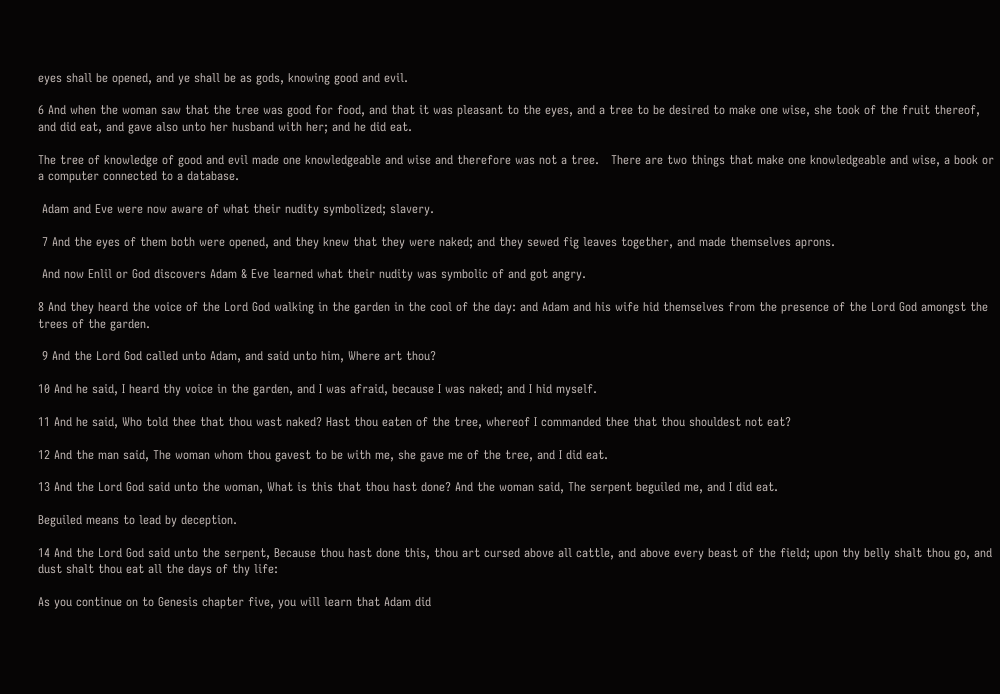eyes shall be opened, and ye shall be as gods, knowing good and evil.

6 And when the woman saw that the tree was good for food, and that it was pleasant to the eyes, and a tree to be desired to make one wise, she took of the fruit thereof, and did eat, and gave also unto her husband with her; and he did eat.

The tree of knowledge of good and evil made one knowledgeable and wise and therefore was not a tree.   There are two things that make one knowledgeable and wise, a book or a computer connected to a database.

 Adam and Eve were now aware of what their nudity symbolized; slavery.

 7 And the eyes of them both were opened, and they knew that they were naked; and they sewed fig leaves together, and made themselves aprons.

 And now Enlil or God discovers Adam & Eve learned what their nudity was symbolic of and got angry.

8 And they heard the voice of the Lord God walking in the garden in the cool of the day: and Adam and his wife hid themselves from the presence of the Lord God amongst the trees of the garden.

 9 And the Lord God called unto Adam, and said unto him, Where art thou?

10 And he said, I heard thy voice in the garden, and I was afraid, because I was naked; and I hid myself.

11 And he said, Who told thee that thou wast naked? Hast thou eaten of the tree, whereof I commanded thee that thou shouldest not eat?

12 And the man said, The woman whom thou gavest to be with me, she gave me of the tree, and I did eat.

13 And the Lord God said unto the woman, What is this that thou hast done? And the woman said, The serpent beguiled me, and I did eat.

Beguiled means to lead by deception.

14 And the Lord God said unto the serpent, Because thou hast done this, thou art cursed above all cattle, and above every beast of the field; upon thy belly shalt thou go, and dust shalt thou eat all the days of thy life:

As you continue on to Genesis chapter five, you will learn that Adam did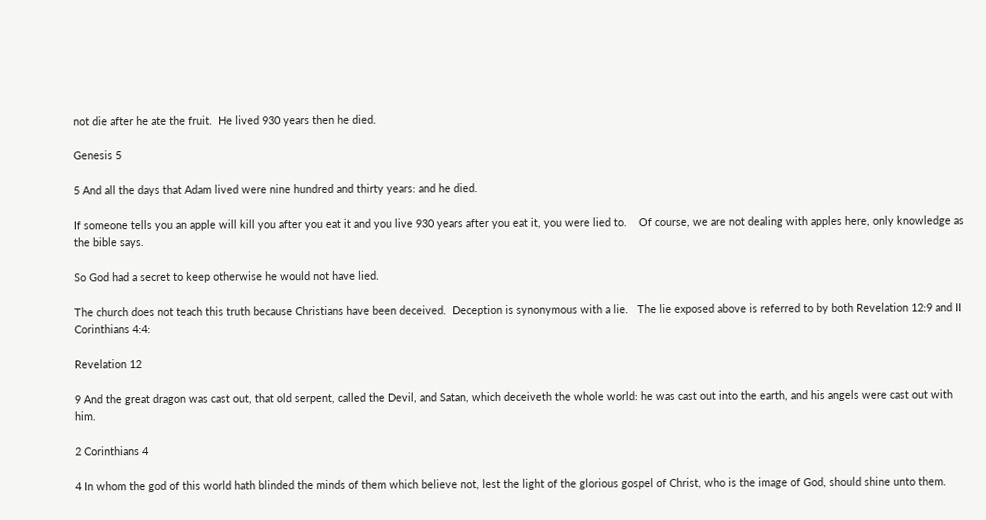not die after he ate the fruit.  He lived 930 years then he died.

Genesis 5

5 And all the days that Adam lived were nine hundred and thirty years: and he died.

If someone tells you an apple will kill you after you eat it and you live 930 years after you eat it, you were lied to.    Of course, we are not dealing with apples here, only knowledge as the bible says.

So God had a secret to keep otherwise he would not have lied.

The church does not teach this truth because Christians have been deceived.  Deception is synonymous with a lie.   The lie exposed above is referred to by both Revelation 12:9 and II Corinthians 4:4:

Revelation 12

9 And the great dragon was cast out, that old serpent, called the Devil, and Satan, which deceiveth the whole world: he was cast out into the earth, and his angels were cast out with him.

2 Corinthians 4

4 In whom the god of this world hath blinded the minds of them which believe not, lest the light of the glorious gospel of Christ, who is the image of God, should shine unto them.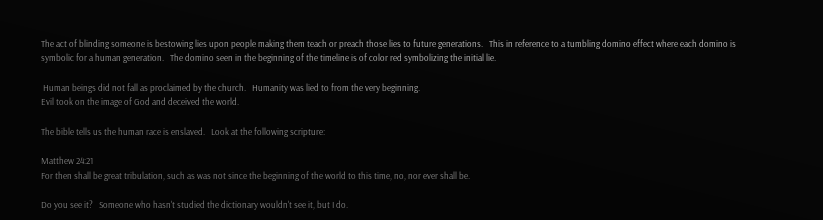The act of blinding someone is bestowing lies upon people making them teach or preach those lies to future generations.   This in reference to a tumbling domino effect where each domino is symbolic for a human generation.   The domino seen in the beginning of the timeline is of color red symbolizing the initial lie.

 Human beings did not fall as proclaimed by the church.   Humanity was lied to from the very beginning.
Evil took on the image of God and deceived the world.

The bible tells us the human race is enslaved.   Look at the following scripture:

Matthew 24:21
For then shall be great tribulation, such as was not since the beginning of the world to this time, no, nor ever shall be.

Do you see it?   Someone who hasn't studied the dictionary wouldn't see it, but I do.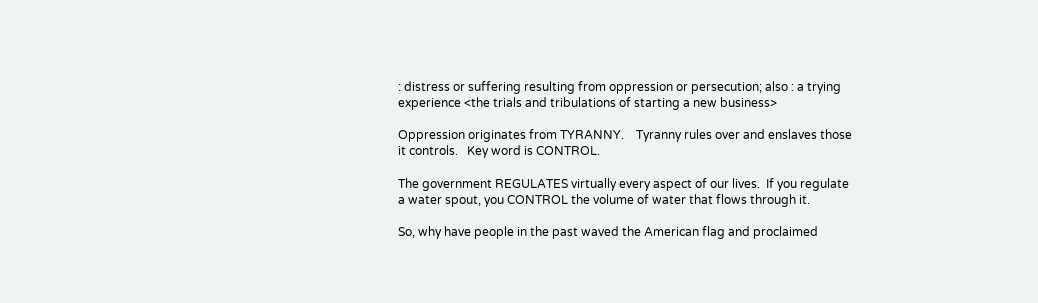: distress or suffering resulting from oppression or persecution; also : a trying experience <the trials and tribulations of starting a new business>

Oppression originates from TYRANNY.    Tyranny rules over and enslaves those it controls.   Key word is CONTROL.

The government REGULATES virtually every aspect of our lives.  If you regulate a water spout, you CONTROL the volume of water that flows through it.

So, why have people in the past waved the American flag and proclaimed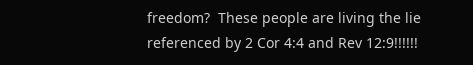freedom?  These people are living the lie referenced by 2 Cor 4:4 and Rev 12:9!!!!!!